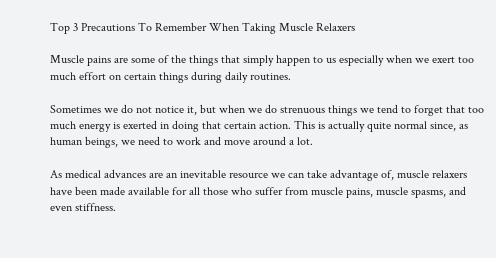Top 3 Precautions To Remember When Taking Muscle Relaxers

Muscle pains are some of the things that simply happen to us especially when we exert too much effort on certain things during daily routines.

Sometimes we do not notice it, but when we do strenuous things we tend to forget that too much energy is exerted in doing that certain action. This is actually quite normal since, as human beings, we need to work and move around a lot.

As medical advances are an inevitable resource we can take advantage of, muscle relaxers have been made available for all those who suffer from muscle pains, muscle spasms, and even stiffness.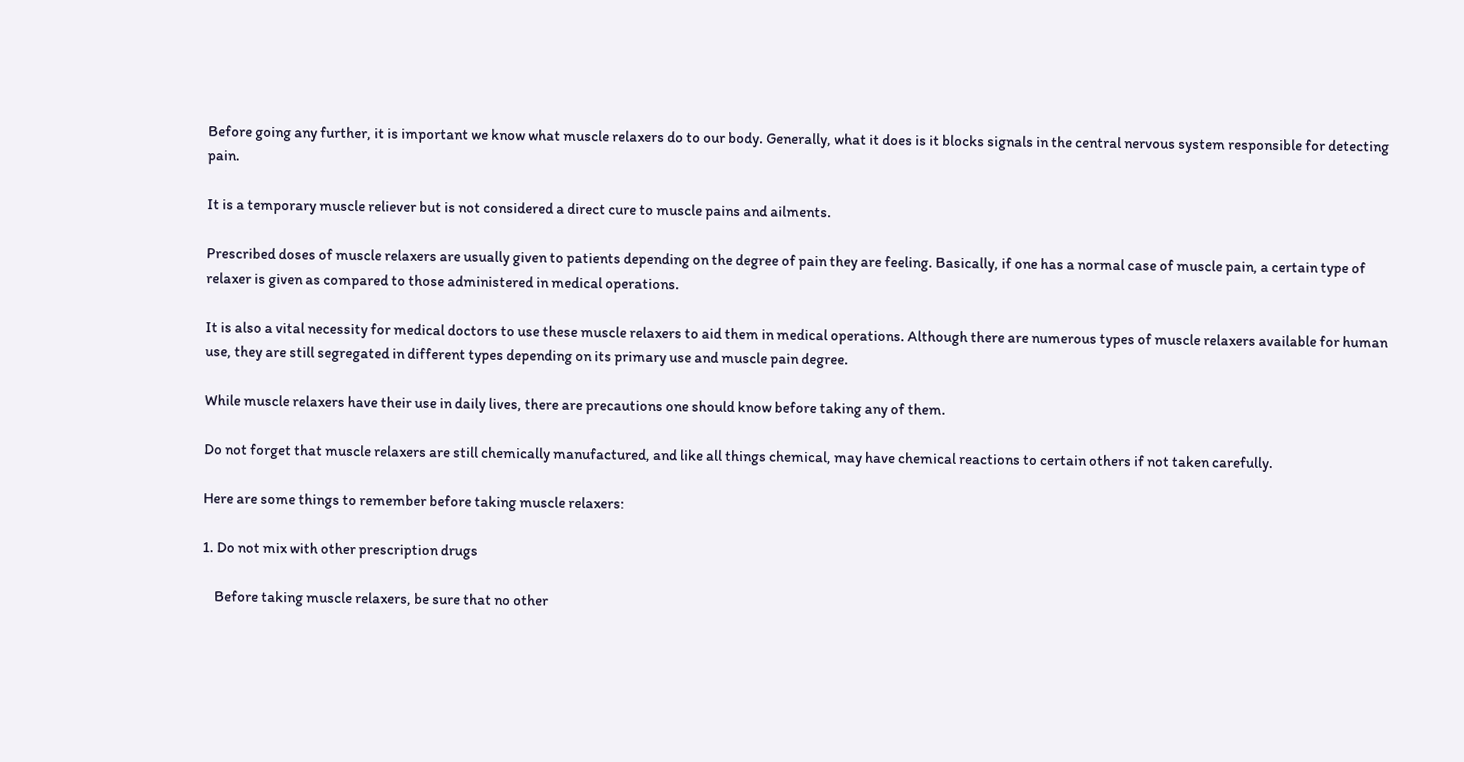Before going any further, it is important we know what muscle relaxers do to our body. Generally, what it does is it blocks signals in the central nervous system responsible for detecting pain.

It is a temporary muscle reliever but is not considered a direct cure to muscle pains and ailments.

Prescribed doses of muscle relaxers are usually given to patients depending on the degree of pain they are feeling. Basically, if one has a normal case of muscle pain, a certain type of relaxer is given as compared to those administered in medical operations.

It is also a vital necessity for medical doctors to use these muscle relaxers to aid them in medical operations. Although there are numerous types of muscle relaxers available for human use, they are still segregated in different types depending on its primary use and muscle pain degree.

While muscle relaxers have their use in daily lives, there are precautions one should know before taking any of them.

Do not forget that muscle relaxers are still chemically manufactured, and like all things chemical, may have chemical reactions to certain others if not taken carefully.

Here are some things to remember before taking muscle relaxers:

1. Do not mix with other prescription drugs

    Before taking muscle relaxers, be sure that no other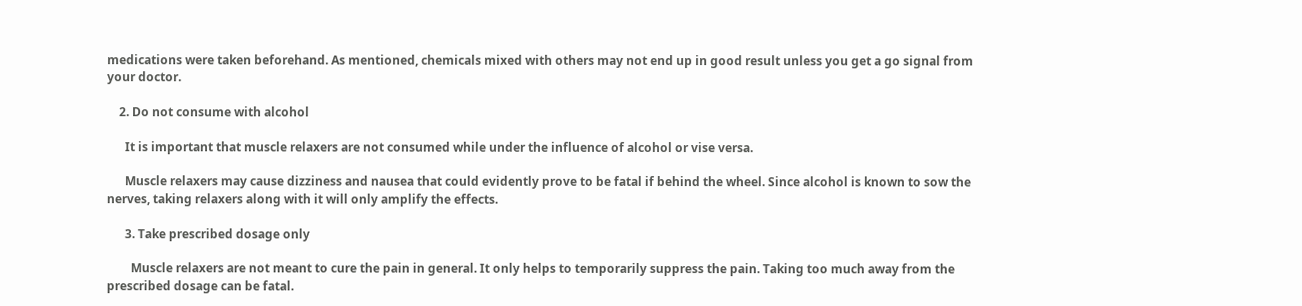medications were taken beforehand. As mentioned, chemicals mixed with others may not end up in good result unless you get a go signal from your doctor.

    2. Do not consume with alcohol

      It is important that muscle relaxers are not consumed while under the influence of alcohol or vise versa.

      Muscle relaxers may cause dizziness and nausea that could evidently prove to be fatal if behind the wheel. Since alcohol is known to sow the nerves, taking relaxers along with it will only amplify the effects.

      3. Take prescribed dosage only

        Muscle relaxers are not meant to cure the pain in general. It only helps to temporarily suppress the pain. Taking too much away from the prescribed dosage can be fatal.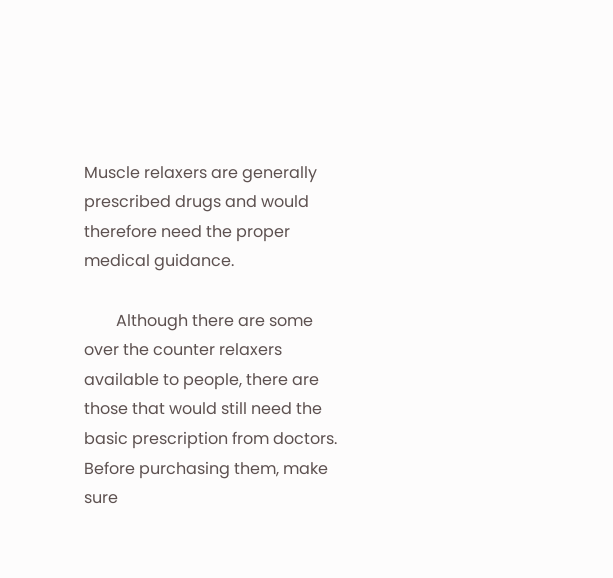Muscle relaxers are generally prescribed drugs and would therefore need the proper medical guidance.

        Although there are some over the counter relaxers available to people, there are those that would still need the basic prescription from doctors. Before purchasing them, make sure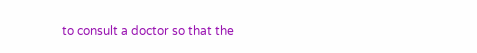to consult a doctor so that the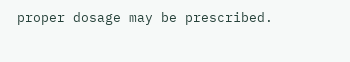proper dosage may be prescribed.